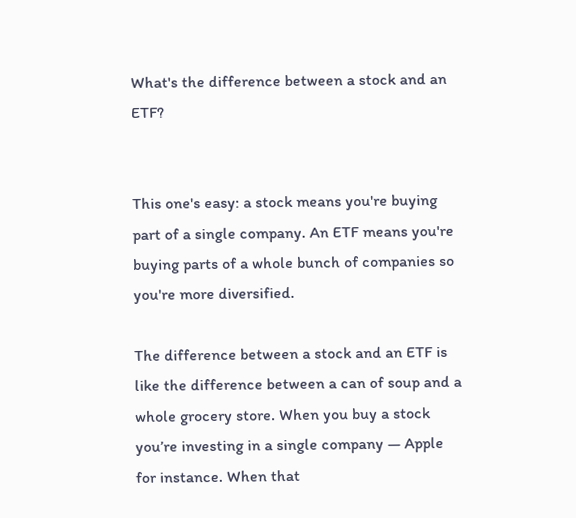What's the difference between a stock and an ETF?


This one's easy: a stock means you're buying part of a single company. An ETF means you're buying parts of a whole bunch of companies so you're more diversified.

The difference between a stock and an ETF is like the difference between a can of soup and a whole grocery store. When you buy a stock you’re investing in a single company — Apple for instance. When that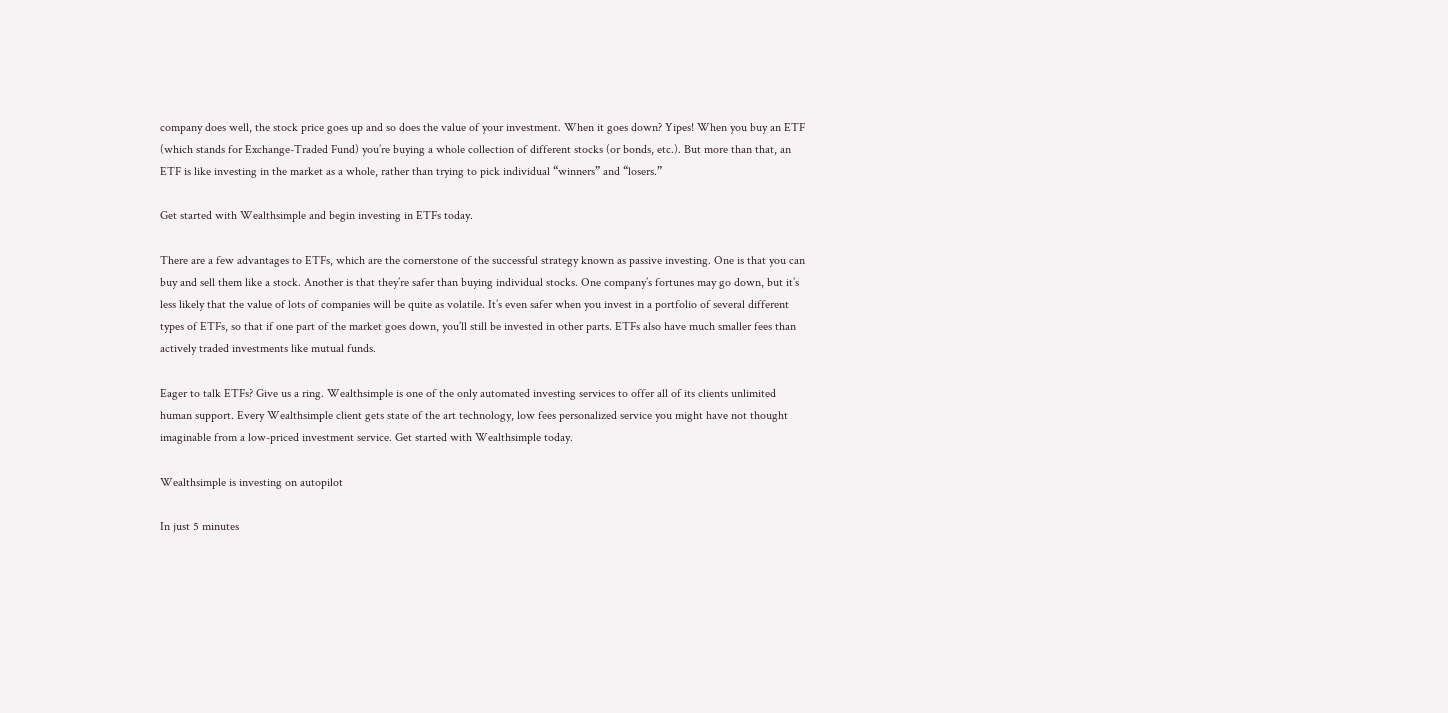company does well, the stock price goes up and so does the value of your investment. When it goes down? Yipes! When you buy an ETF (which stands for Exchange-Traded Fund) you’re buying a whole collection of different stocks (or bonds, etc.). But more than that, an ETF is like investing in the market as a whole, rather than trying to pick individual “winners” and “losers.”

Get started with Wealthsimple and begin investing in ETFs today.

There are a few advantages to ETFs, which are the cornerstone of the successful strategy known as passive investing. One is that you can buy and sell them like a stock. Another is that they’re safer than buying individual stocks. One company’s fortunes may go down, but it’s less likely that the value of lots of companies will be quite as volatile. It’s even safer when you invest in a portfolio of several different types of ETFs, so that if one part of the market goes down, you’ll still be invested in other parts. ETFs also have much smaller fees than actively traded investments like mutual funds.

Eager to talk ETFs? Give us a ring. Wealthsimple is one of the only automated investing services to offer all of its clients unlimited human support. Every Wealthsimple client gets state of the art technology, low fees personalized service you might have not thought imaginable from a low-priced investment service. Get started with Wealthsimple today.

Wealthsimple is investing on autopilot

In just 5 minutes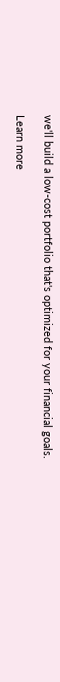we'll build a low-cost portfolio that's optimized for your financial goals.

Learn more